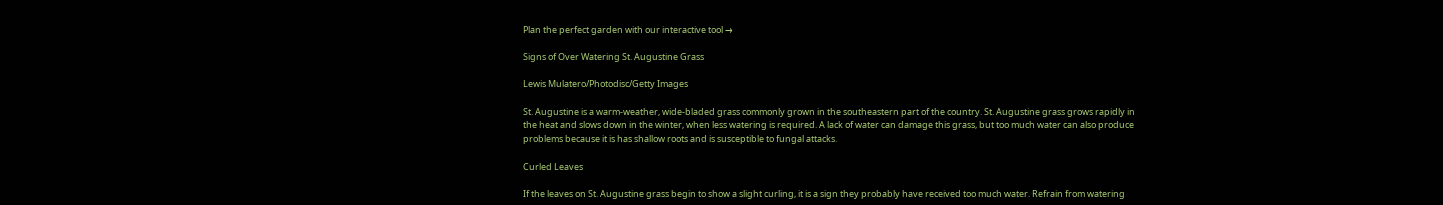Plan the perfect garden with our interactive tool →

Signs of Over Watering St. Augustine Grass

Lewis Mulatero/Photodisc/Getty Images

St. Augustine is a warm-weather, wide-bladed grass commonly grown in the southeastern part of the country. St. Augustine grass grows rapidly in the heat and slows down in the winter, when less watering is required. A lack of water can damage this grass, but too much water can also produce problems because it is has shallow roots and is susceptible to fungal attacks.

Curled Leaves

If the leaves on St. Augustine grass begin to show a slight curling, it is a sign they probably have received too much water. Refrain from watering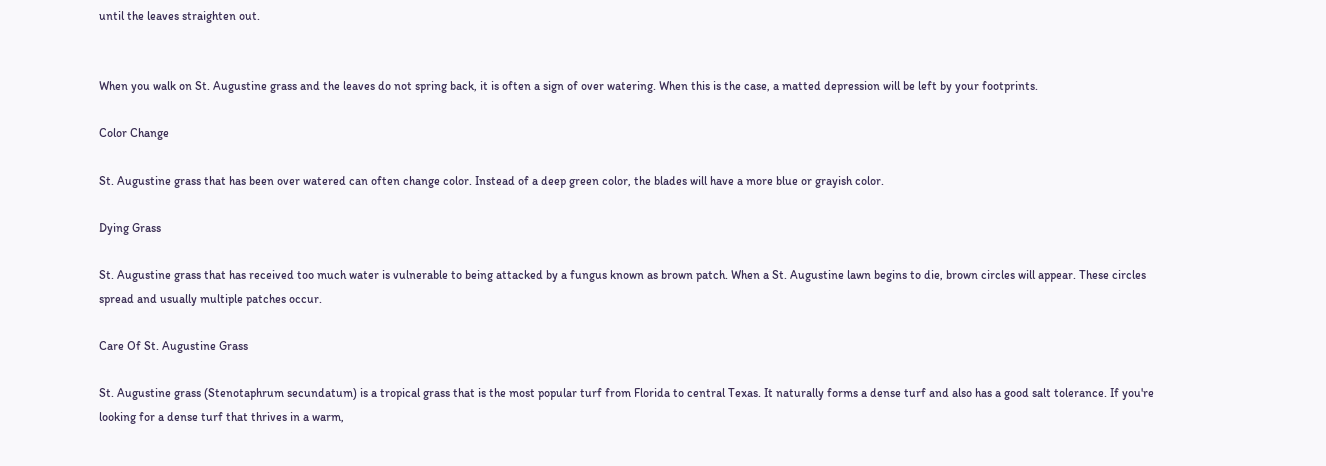until the leaves straighten out.


When you walk on St. Augustine grass and the leaves do not spring back, it is often a sign of over watering. When this is the case, a matted depression will be left by your footprints.

Color Change

St. Augustine grass that has been over watered can often change color. Instead of a deep green color, the blades will have a more blue or grayish color.

Dying Grass

St. Augustine grass that has received too much water is vulnerable to being attacked by a fungus known as brown patch. When a St. Augustine lawn begins to die, brown circles will appear. These circles spread and usually multiple patches occur.

Care Of St. Augustine Grass

St. Augustine grass (Stenotaphrum secundatum) is a tropical grass that is the most popular turf from Florida to central Texas. It naturally forms a dense turf and also has a good salt tolerance. If you're looking for a dense turf that thrives in a warm,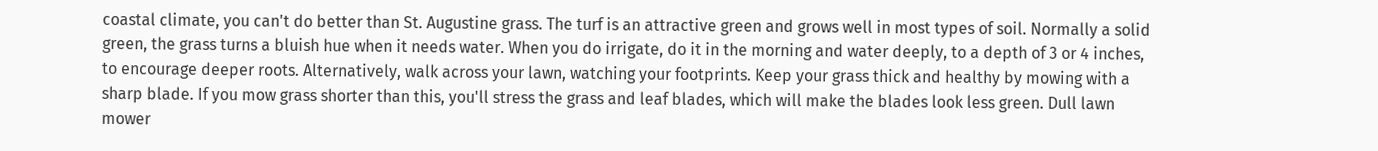coastal climate, you can't do better than St. Augustine grass. The turf is an attractive green and grows well in most types of soil. Normally a solid green, the grass turns a bluish hue when it needs water. When you do irrigate, do it in the morning and water deeply, to a depth of 3 or 4 inches, to encourage deeper roots. Alternatively, walk across your lawn, watching your footprints. Keep your grass thick and healthy by mowing with a sharp blade. If you mow grass shorter than this, you'll stress the grass and leaf blades, which will make the blades look less green. Dull lawn mower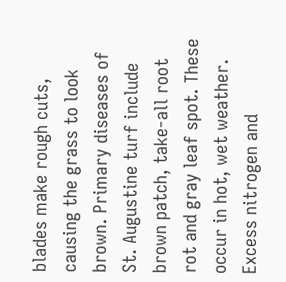blades make rough cuts, causing the grass to look brown. Primary diseases of St. Augustine turf include brown patch, take-all root rot and gray leaf spot. These occur in hot, wet weather. Excess nitrogen and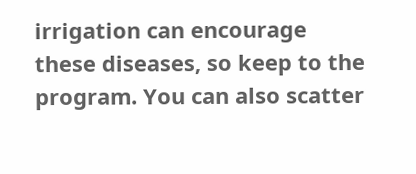irrigation can encourage these diseases, so keep to the program. You can also scatter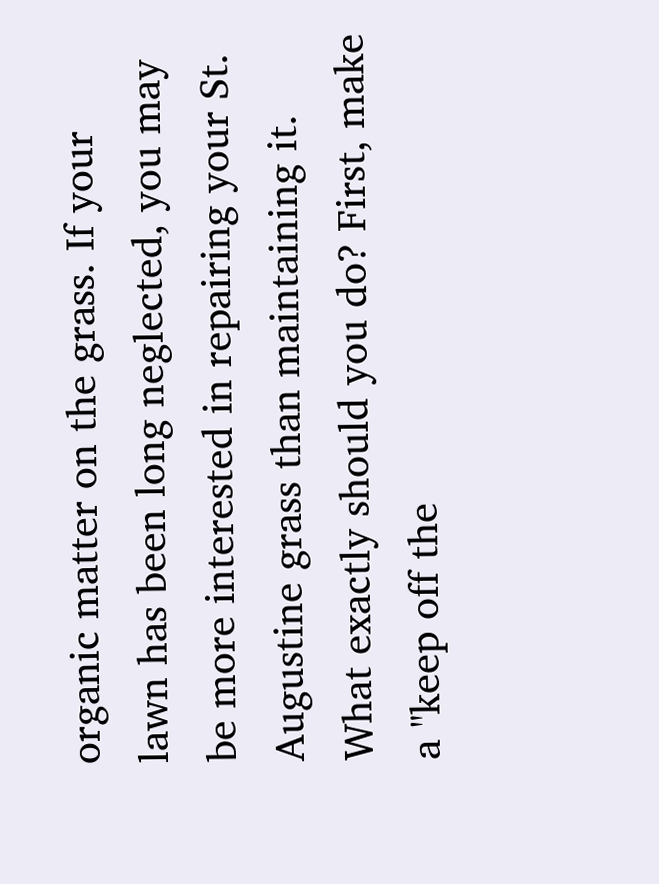organic matter on the grass. If your lawn has been long neglected, you may be more interested in repairing your St. Augustine grass than maintaining it. What exactly should you do? First, make a "keep off the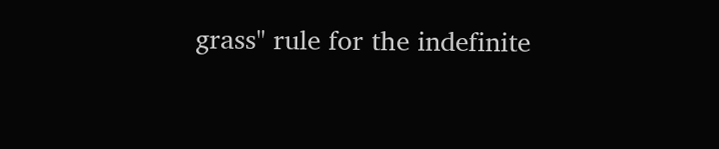grass" rule for the indefinite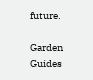future.

Garden Guides